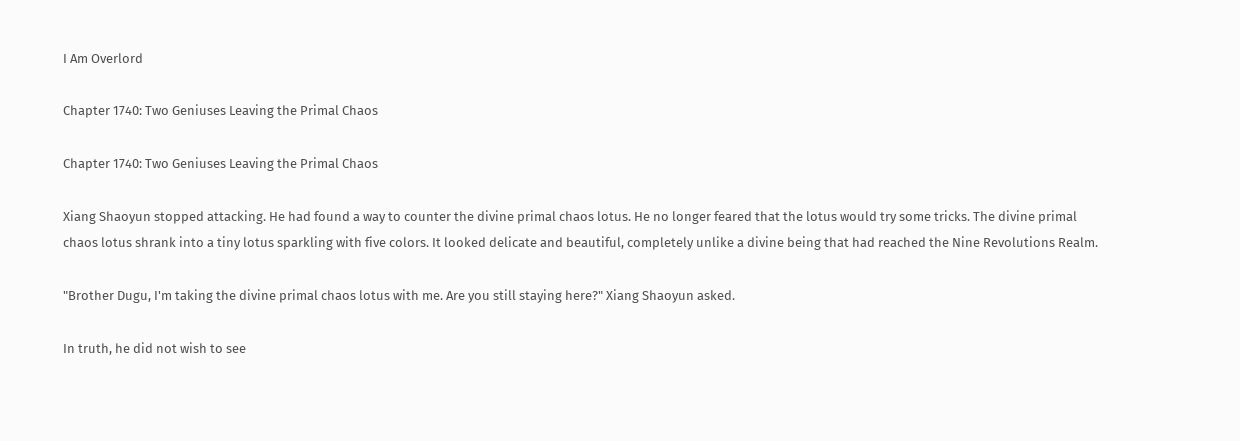I Am Overlord

Chapter 1740: Two Geniuses Leaving the Primal Chaos

Chapter 1740: Two Geniuses Leaving the Primal Chaos

Xiang Shaoyun stopped attacking. He had found a way to counter the divine primal chaos lotus. He no longer feared that the lotus would try some tricks. The divine primal chaos lotus shrank into a tiny lotus sparkling with five colors. It looked delicate and beautiful, completely unlike a divine being that had reached the Nine Revolutions Realm.

"Brother Dugu, I'm taking the divine primal chaos lotus with me. Are you still staying here?" Xiang Shaoyun asked.

In truth, he did not wish to see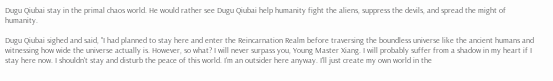Dugu Qiubai stay in the primal chaos world. He would rather see Dugu Qiubai help humanity fight the aliens, suppress the devils, and spread the might of humanity.

Dugu Qiubai sighed and said, "I had planned to stay here and enter the Reincarnation Realm before traversing the boundless universe like the ancient humans and witnessing how wide the universe actually is. However, so what? I will never surpass you, Young Master Xiang. I will probably suffer from a shadow in my heart if I stay here now. I shouldn't stay and disturb the peace of this world. I'm an outsider here anyway. I'll just create my own world in the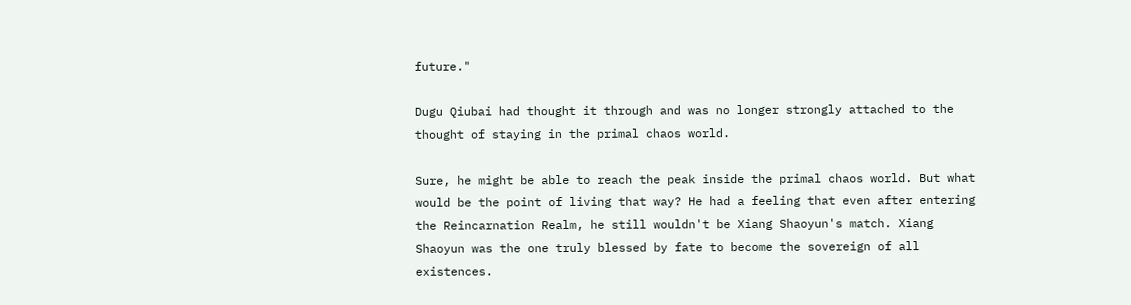future."

Dugu Qiubai had thought it through and was no longer strongly attached to the thought of staying in the primal chaos world.

Sure, he might be able to reach the peak inside the primal chaos world. But what would be the point of living that way? He had a feeling that even after entering the Reincarnation Realm, he still wouldn't be Xiang Shaoyun's match. Xiang Shaoyun was the one truly blessed by fate to become the sovereign of all existences.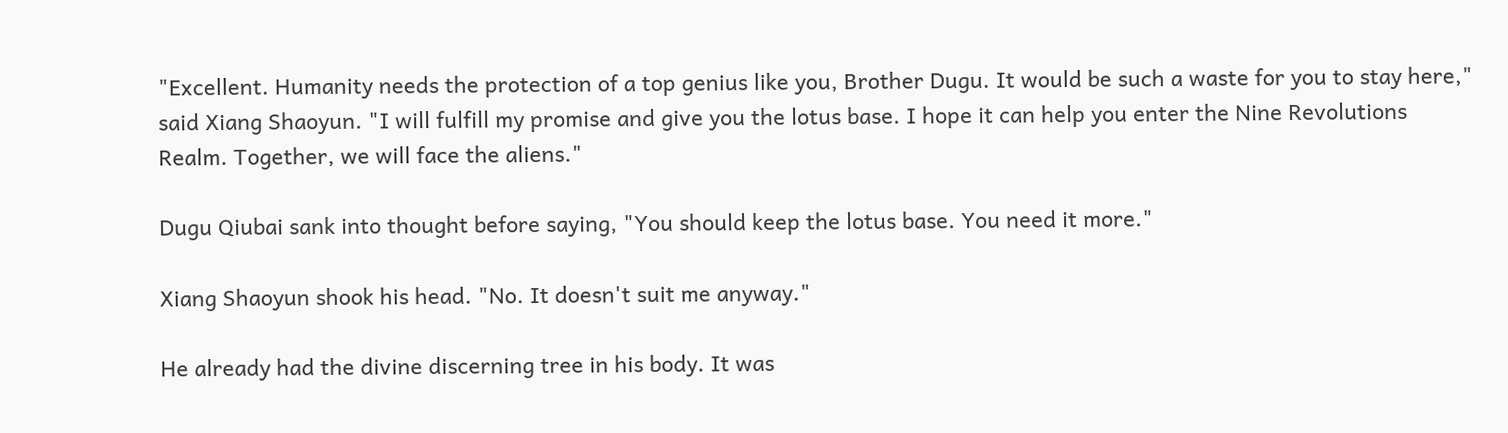"Excellent. Humanity needs the protection of a top genius like you, Brother Dugu. It would be such a waste for you to stay here," said Xiang Shaoyun. "I will fulfill my promise and give you the lotus base. I hope it can help you enter the Nine Revolutions Realm. Together, we will face the aliens."

Dugu Qiubai sank into thought before saying, "You should keep the lotus base. You need it more."

Xiang Shaoyun shook his head. "No. It doesn't suit me anyway."

He already had the divine discerning tree in his body. It was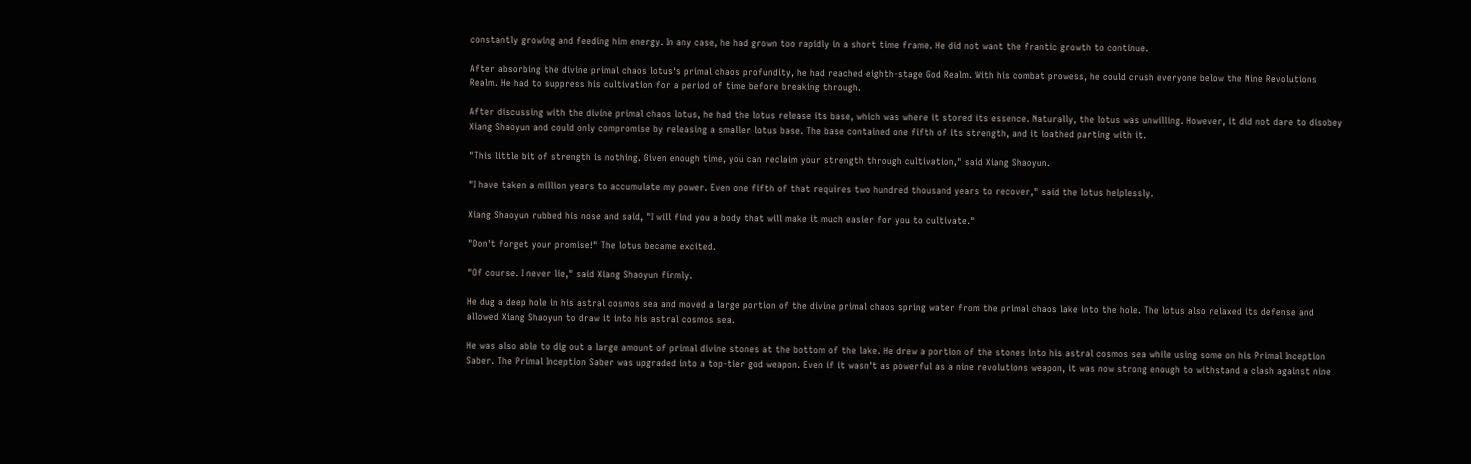constantly growing and feeding him energy. In any case, he had grown too rapidly in a short time frame. He did not want the frantic growth to continue.

After absorbing the divine primal chaos lotus's primal chaos profundity, he had reached eighth-stage God Realm. With his combat prowess, he could crush everyone below the Nine Revolutions Realm. He had to suppress his cultivation for a period of time before breaking through.

After discussing with the divine primal chaos lotus, he had the lotus release its base, which was where it stored its essence. Naturally, the lotus was unwilling. However, it did not dare to disobey Xiang Shaoyun and could only compromise by releasing a smaller lotus base. The base contained one fifth of its strength, and it loathed parting with it.

"This little bit of strength is nothing. Given enough time, you can reclaim your strength through cultivation," said Xiang Shaoyun.

"I have taken a million years to accumulate my power. Even one fifth of that requires two hundred thousand years to recover," said the lotus helplessly.

Xiang Shaoyun rubbed his nose and said, "I will find you a body that will make it much easier for you to cultivate."

"Don't forget your promise!" The lotus became excited.

"Of course. I never lie," said Xiang Shaoyun firmly.

He dug a deep hole in his astral cosmos sea and moved a large portion of the divine primal chaos spring water from the primal chaos lake into the hole. The lotus also relaxed its defense and allowed Xiang Shaoyun to draw it into his astral cosmos sea.

He was also able to dig out a large amount of primal divine stones at the bottom of the lake. He drew a portion of the stones into his astral cosmos sea while using some on his Primal Inception Saber. The Primal Inception Saber was upgraded into a top-tier god weapon. Even if it wasn't as powerful as a nine revolutions weapon, it was now strong enough to withstand a clash against nine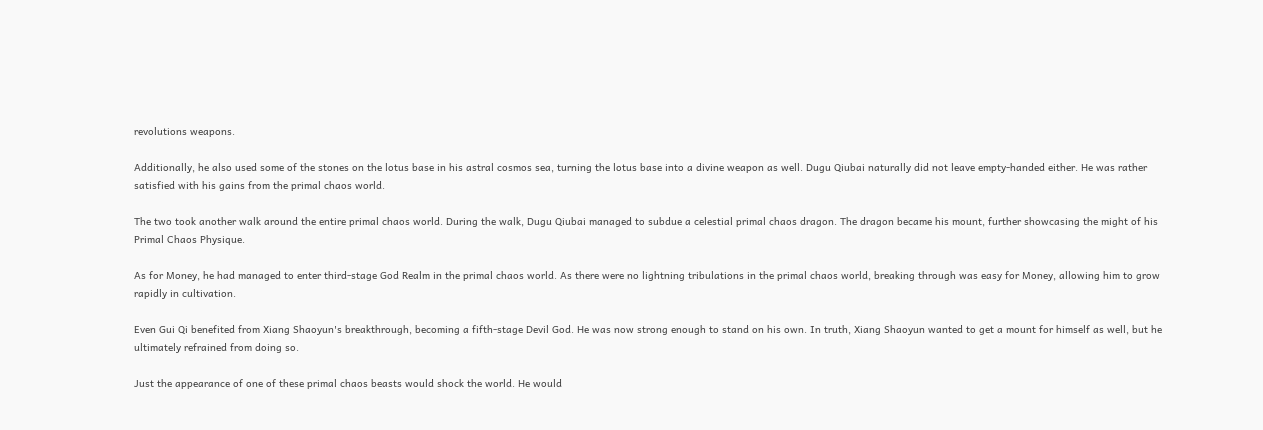revolutions weapons.

Additionally, he also used some of the stones on the lotus base in his astral cosmos sea, turning the lotus base into a divine weapon as well. Dugu Qiubai naturally did not leave empty-handed either. He was rather satisfied with his gains from the primal chaos world.

The two took another walk around the entire primal chaos world. During the walk, Dugu Qiubai managed to subdue a celestial primal chaos dragon. The dragon became his mount, further showcasing the might of his Primal Chaos Physique.

As for Money, he had managed to enter third-stage God Realm in the primal chaos world. As there were no lightning tribulations in the primal chaos world, breaking through was easy for Money, allowing him to grow rapidly in cultivation.

Even Gui Qi benefited from Xiang Shaoyun's breakthrough, becoming a fifth-stage Devil God. He was now strong enough to stand on his own. In truth, Xiang Shaoyun wanted to get a mount for himself as well, but he ultimately refrained from doing so.

Just the appearance of one of these primal chaos beasts would shock the world. He would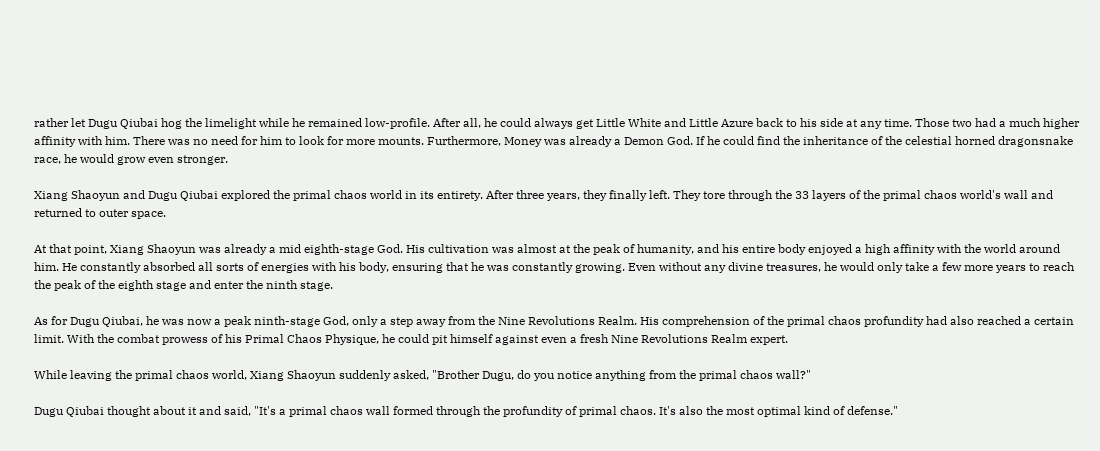rather let Dugu Qiubai hog the limelight while he remained low-profile. After all, he could always get Little White and Little Azure back to his side at any time. Those two had a much higher affinity with him. There was no need for him to look for more mounts. Furthermore, Money was already a Demon God. If he could find the inheritance of the celestial horned dragonsnake race, he would grow even stronger.

Xiang Shaoyun and Dugu Qiubai explored the primal chaos world in its entirety. After three years, they finally left. They tore through the 33 layers of the primal chaos world's wall and returned to outer space.

At that point, Xiang Shaoyun was already a mid eighth-stage God. His cultivation was almost at the peak of humanity, and his entire body enjoyed a high affinity with the world around him. He constantly absorbed all sorts of energies with his body, ensuring that he was constantly growing. Even without any divine treasures, he would only take a few more years to reach the peak of the eighth stage and enter the ninth stage.

As for Dugu Qiubai, he was now a peak ninth-stage God, only a step away from the Nine Revolutions Realm. His comprehension of the primal chaos profundity had also reached a certain limit. With the combat prowess of his Primal Chaos Physique, he could pit himself against even a fresh Nine Revolutions Realm expert.

While leaving the primal chaos world, Xiang Shaoyun suddenly asked, "Brother Dugu, do you notice anything from the primal chaos wall?"

Dugu Qiubai thought about it and said, "It's a primal chaos wall formed through the profundity of primal chaos. It's also the most optimal kind of defense."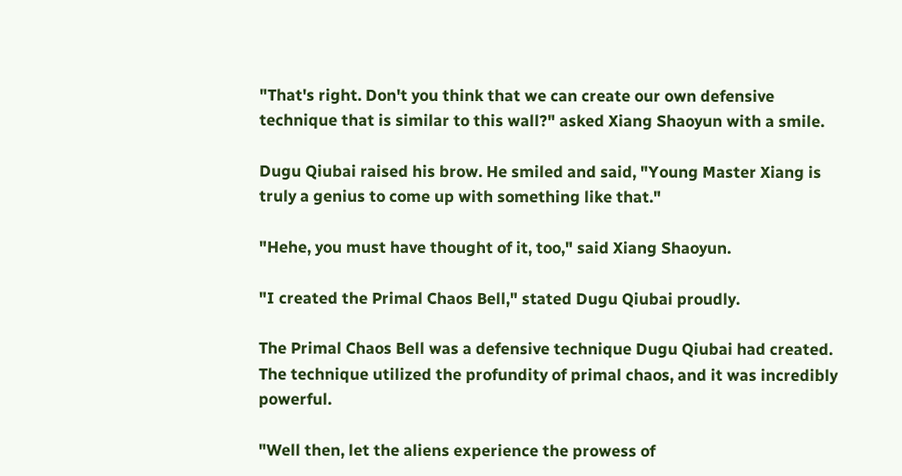"That's right. Don't you think that we can create our own defensive technique that is similar to this wall?" asked Xiang Shaoyun with a smile.

Dugu Qiubai raised his brow. He smiled and said, "Young Master Xiang is truly a genius to come up with something like that."

"Hehe, you must have thought of it, too," said Xiang Shaoyun.

"I created the Primal Chaos Bell," stated Dugu Qiubai proudly.

The Primal Chaos Bell was a defensive technique Dugu Qiubai had created. The technique utilized the profundity of primal chaos, and it was incredibly powerful.

"Well then, let the aliens experience the prowess of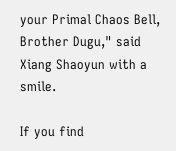your Primal Chaos Bell, Brother Dugu," said Xiang Shaoyun with a smile.

If you find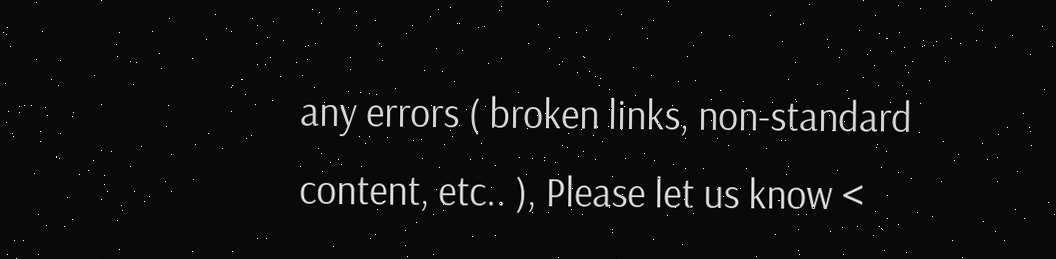any errors ( broken links, non-standard content, etc.. ), Please let us know <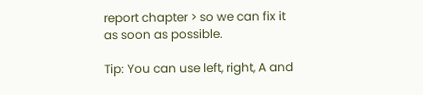report chapter > so we can fix it as soon as possible.

Tip: You can use left, right, A and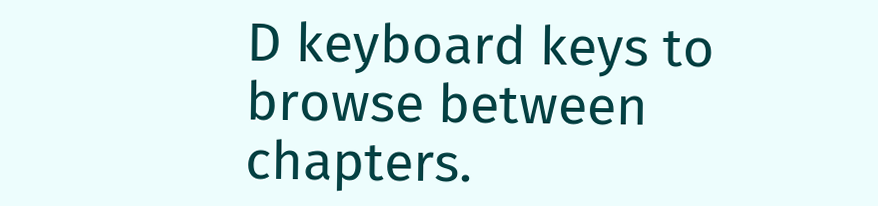D keyboard keys to browse between chapters.